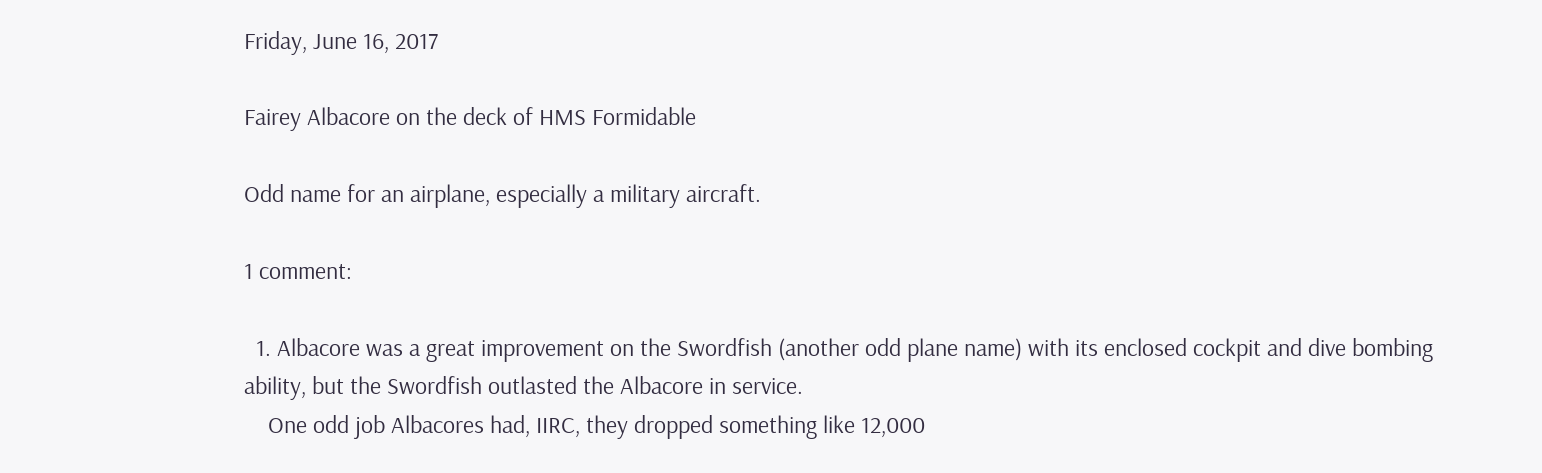Friday, June 16, 2017

Fairey Albacore on the deck of HMS Formidable

Odd name for an airplane, especially a military aircraft.

1 comment:

  1. Albacore was a great improvement on the Swordfish (another odd plane name) with its enclosed cockpit and dive bombing ability, but the Swordfish outlasted the Albacore in service.
    One odd job Albacores had, IIRC, they dropped something like 12,000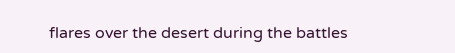flares over the desert during the battles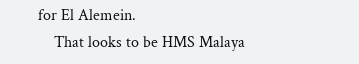for El Alemein.
    That looks to be HMS Malaya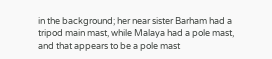in the background; her near sister Barham had a tripod main mast, while Malaya had a pole mast, and that appears to be a pole mast